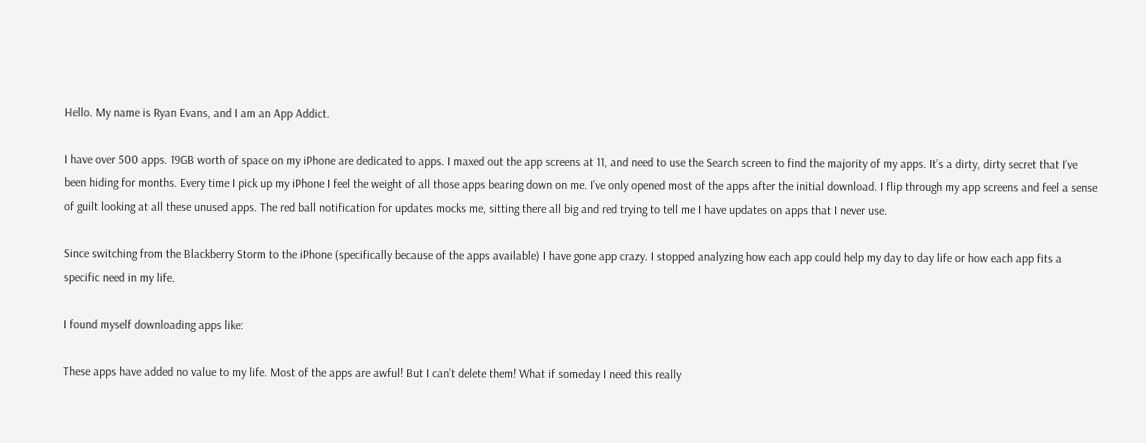Hello. My name is Ryan Evans, and I am an App Addict.

I have over 500 apps. 19GB worth of space on my iPhone are dedicated to apps. I maxed out the app screens at 11, and need to use the Search screen to find the majority of my apps. It’s a dirty, dirty secret that I’ve been hiding for months. Every time I pick up my iPhone I feel the weight of all those apps bearing down on me. I’ve only opened most of the apps after the initial download. I flip through my app screens and feel a sense of guilt looking at all these unused apps. The red ball notification for updates mocks me, sitting there all big and red trying to tell me I have updates on apps that I never use.

Since switching from the Blackberry Storm to the iPhone (specifically because of the apps available) I have gone app crazy. I stopped analyzing how each app could help my day to day life or how each app fits a specific need in my life.

I found myself downloading apps like:

These apps have added no value to my life. Most of the apps are awful! But I can’t delete them! What if someday I need this really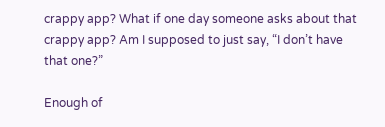crappy app? What if one day someone asks about that crappy app? Am I supposed to just say, “I don’t have that one?”

Enough of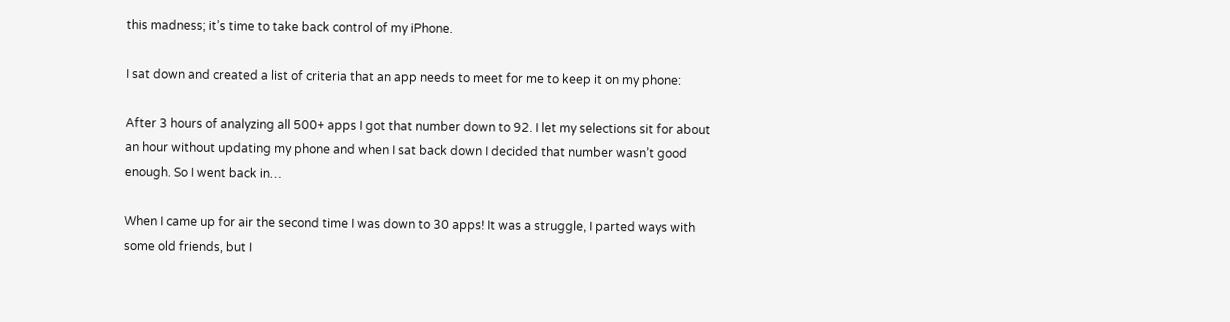this madness; it’s time to take back control of my iPhone.

I sat down and created a list of criteria that an app needs to meet for me to keep it on my phone:

After 3 hours of analyzing all 500+ apps I got that number down to 92. I let my selections sit for about an hour without updating my phone and when I sat back down I decided that number wasn’t good enough. So I went back in…

When I came up for air the second time I was down to 30 apps! It was a struggle, I parted ways with some old friends, but I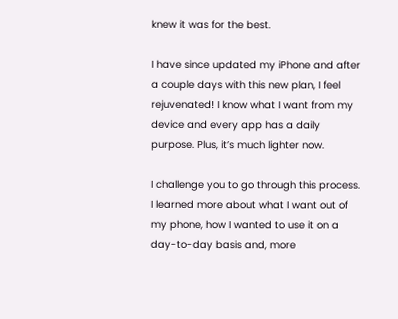knew it was for the best.

I have since updated my iPhone and after a couple days with this new plan, I feel rejuvenated! I know what I want from my device and every app has a daily purpose. Plus, it’s much lighter now.

I challenge you to go through this process. I learned more about what I want out of my phone, how I wanted to use it on a day-to-day basis and, more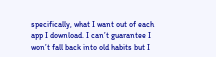specifically, what I want out of each app I download. I can’t guarantee I won’t fall back into old habits but I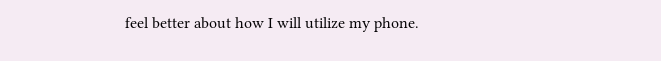feel better about how I will utilize my phone.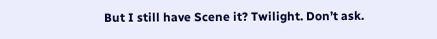But I still have Scene it? Twilight. Don’t ask.